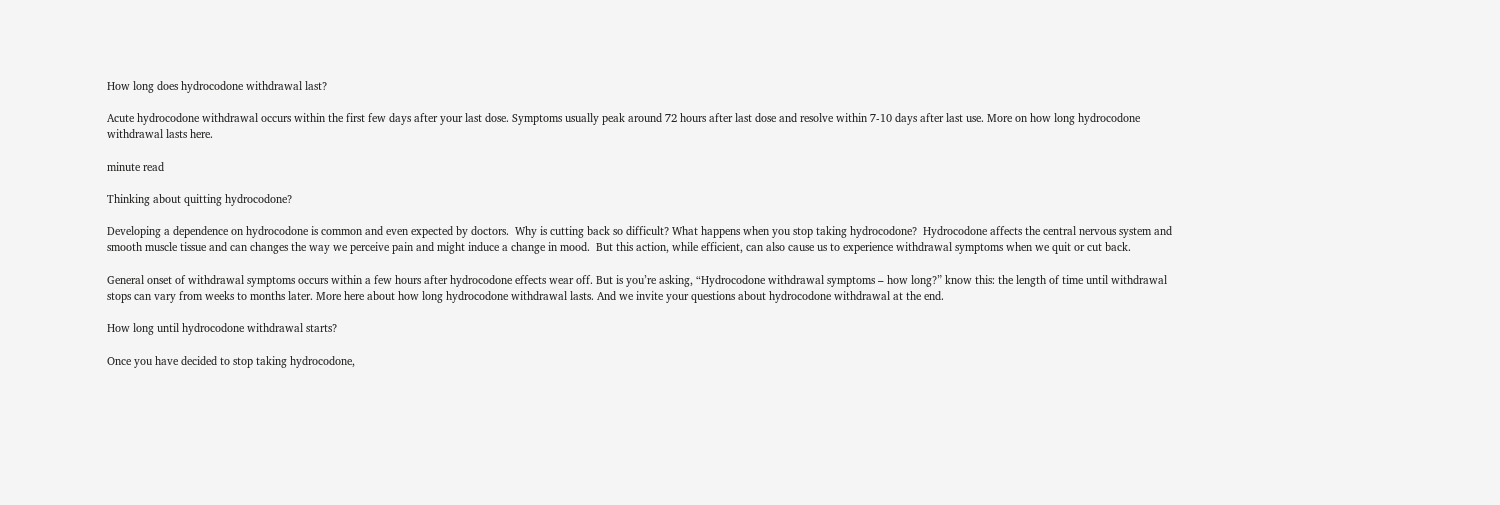How long does hydrocodone withdrawal last?

Acute hydrocodone withdrawal occurs within the first few days after your last dose. Symptoms usually peak around 72 hours after last dose and resolve within 7-10 days after last use. More on how long hydrocodone withdrawal lasts here.

minute read

Thinking about quitting hydrocodone?

Developing a dependence on hydrocodone is common and even expected by doctors.  Why is cutting back so difficult? What happens when you stop taking hydrocodone?  Hydrocodone affects the central nervous system and smooth muscle tissue and can changes the way we perceive pain and might induce a change in mood.  But this action, while efficient, can also cause us to experience withdrawal symptoms when we quit or cut back.

General onset of withdrawal symptoms occurs within a few hours after hydrocodone effects wear off. But is you’re asking, “Hydrocodone withdrawal symptoms – how long?” know this: the length of time until withdrawal stops can vary from weeks to months later. More here about how long hydrocodone withdrawal lasts. And we invite your questions about hydrocodone withdrawal at the end.

How long until hydrocodone withdrawal starts?

Once you have decided to stop taking hydrocodone,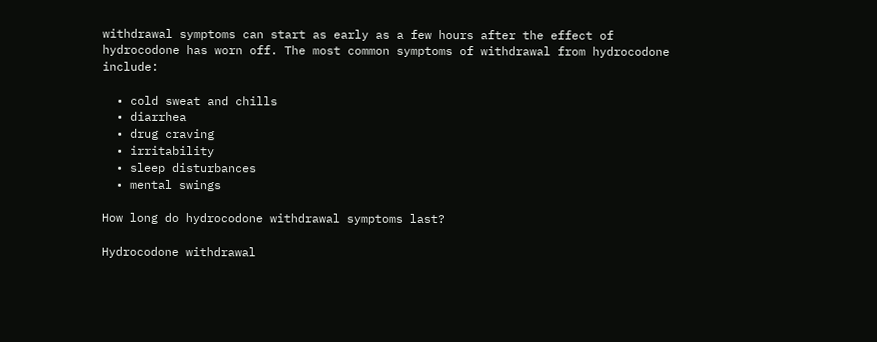withdrawal symptoms can start as early as a few hours after the effect of hydrocodone has worn off. The most common symptoms of withdrawal from hydrocodone include:

  • cold sweat and chills
  • diarrhea
  • drug craving
  • irritability
  • sleep disturbances
  • mental swings

How long do hydrocodone withdrawal symptoms last?

Hydrocodone withdrawal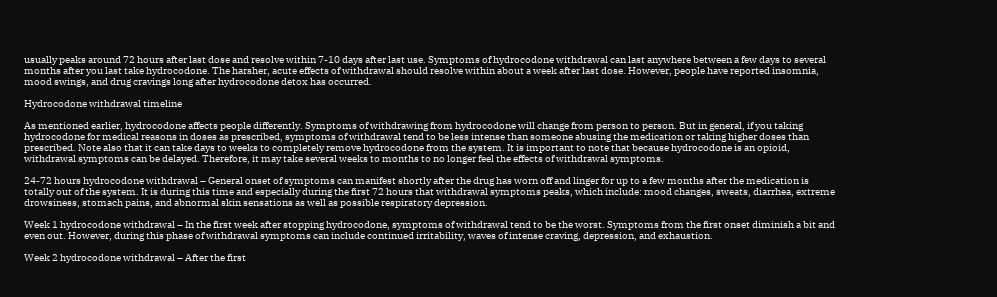usually peaks around 72 hours after last dose and resolve within 7-10 days after last use. Symptoms of hydrocodone withdrawal can last anywhere between a few days to several months after you last take hydrocodone. The harsher, acute effects of withdrawal should resolve within about a week after last dose. However, people have reported insomnia, mood swings, and drug cravings long after hydrocodone detox has occurred.

Hydrocodone withdrawal timeline

As mentioned earlier, hydrocodone affects people differently. Symptoms of withdrawing from hydrocodone will change from person to person. But in general, if you taking hydrocodone for medical reasons in doses as prescribed, symptoms of withdrawal tend to be less intense than someone abusing the medication or taking higher doses than prescribed. Note also that it can take days to weeks to completely remove hydrocodone from the system. It is important to note that because hydrocodone is an opioid, withdrawal symptoms can be delayed. Therefore, it may take several weeks to months to no longer feel the effects of withdrawal symptoms.

24-72 hours hydrocodone withdrawal – General onset of symptoms can manifest shortly after the drug has worn off and linger for up to a few months after the medication is totally out of the system. It is during this time and especially during the first 72 hours that withdrawal symptoms peaks, which include: mood changes, sweats, diarrhea, extreme drowsiness, stomach pains, and abnormal skin sensations as well as possible respiratory depression.

Week 1 hydrocodone withdrawal – In the first week after stopping hydrocodone, symptoms of withdrawal tend to be the worst. Symptoms from the first onset diminish a bit and even out. However, during this phase of withdrawal symptoms can include continued irritability, waves of intense craving, depression, and exhaustion.

Week 2 hydrocodone withdrawal – After the first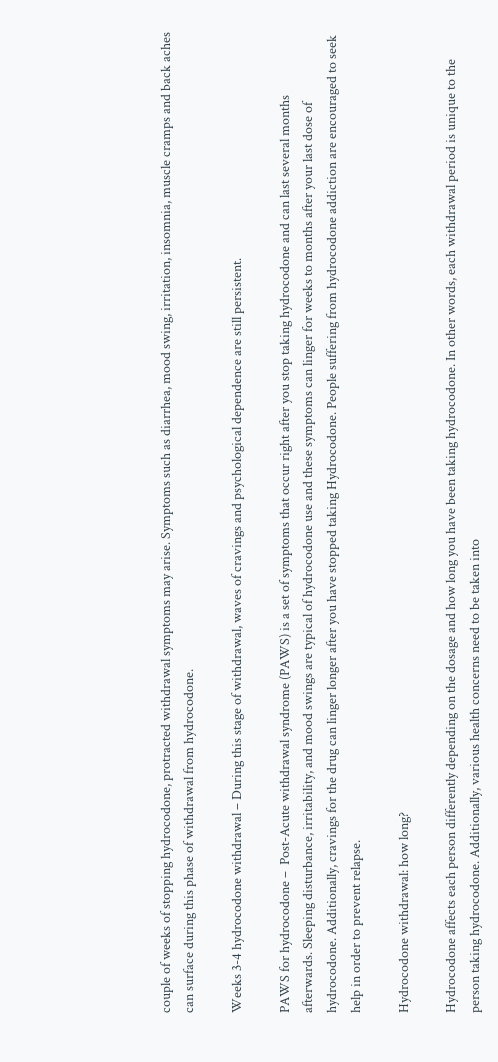couple of weeks of stopping hydrocodone, protracted withdrawal symptoms may arise. Symptoms such as diarrhea, mood swing, irritation, insomnia, muscle cramps and back aches can surface during this phase of withdrawal from hydrocodone.

Weeks 3-4 hydrocodone withdrawal – During this stage of withdrawal, waves of cravings and psychological dependence are still persistent.

PAWS for hydrocodone –  Post-Acute withdrawal syndrome (PAWS) is a set of symptoms that occur right after you stop taking hydrocodone and can last several months afterwards. Sleeping disturbance, irritability, and mood swings are typical of hydrocodone use and these symptoms can linger for weeks to months after your last dose of hydrocodone. Additionally, cravings for the drug can linger longer after you have stopped taking Hydrocodone. People suffering from hydrocodone addiction are encouraged to seek help in order to prevent relapse.

Hydrocodone withdrawal: how long?

Hydrocodone affects each person differently depending on the dosage and how long you have been taking hydrocodone. In other words, each withdrawal period is unique to the person taking hydrocodone. Additionally, various health concerns need to be taken into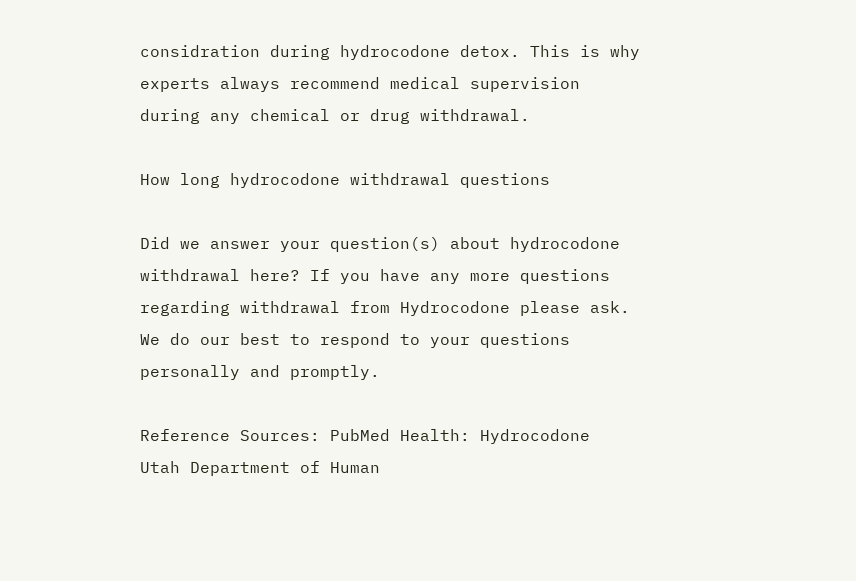considration during hydrocodone detox. This is why experts always recommend medical supervision during any chemical or drug withdrawal.

How long hydrocodone withdrawal questions

Did we answer your question(s) about hydrocodone withdrawal here? If you have any more questions regarding withdrawal from Hydrocodone please ask. We do our best to respond to your questions personally and promptly.

Reference Sources: PubMed Health: Hydrocodone
Utah Department of Human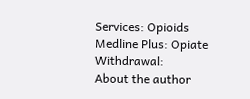Services: Opioids
Medline Plus: Opiate Withdrawal:
About the author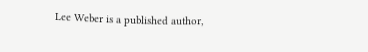Lee Weber is a published author,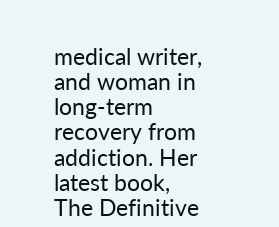medical writer, and woman in long-term recovery from addiction. Her latest book, The Definitive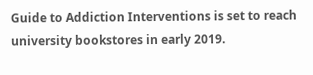Guide to Addiction Interventions is set to reach university bookstores in early 2019.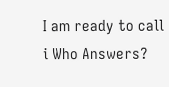I am ready to call
i Who Answers?